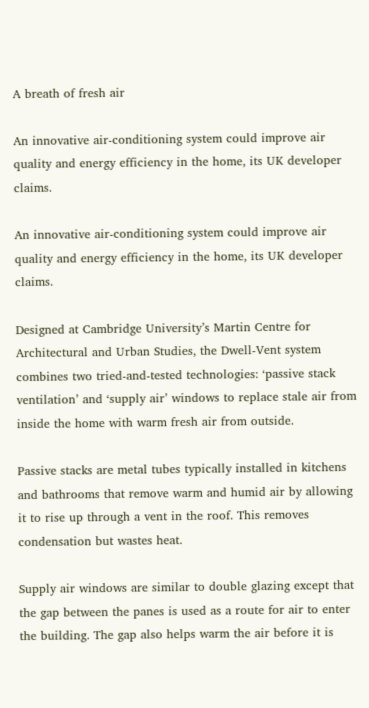A breath of fresh air

An innovative air-conditioning system could improve air quality and energy efficiency in the home, its UK developer claims.

An innovative air-conditioning system could improve air quality and energy efficiency in the home, its UK developer claims.

Designed at Cambridge University’s Martin Centre for Architectural and Urban Studies, the Dwell-Vent system combines two tried-and-tested technologies: ‘passive stack ventilation’ and ‘supply air’ windows to replace stale air from inside the home with warm fresh air from outside.

Passive stacks are metal tubes typically installed in kitchens and bathrooms that remove warm and humid air by allowing it to rise up through a vent in the roof. This removes condensation but wastes heat.

Supply air windows are similar to double glazing except that the gap between the panes is used as a route for air to enter the building. The gap also helps warm the air before it is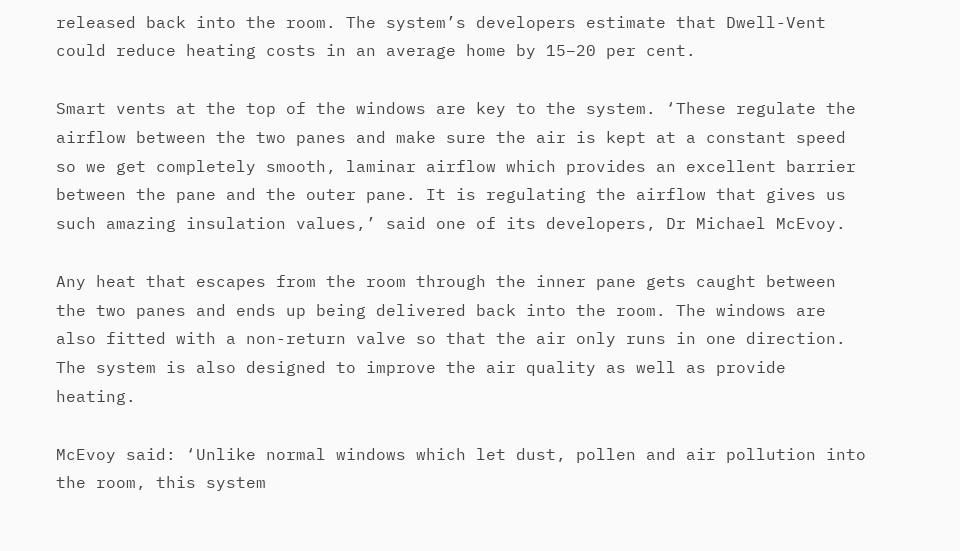released back into the room. The system’s developers estimate that Dwell-Vent could reduce heating costs in an average home by 15–20 per cent.

Smart vents at the top of the windows are key to the system. ‘These regulate the airflow between the two panes and make sure the air is kept at a constant speed so we get completely smooth, laminar airflow which provides an excellent barrier between the pane and the outer pane. It is regulating the airflow that gives us such amazing insulation values,’ said one of its developers, Dr Michael McEvoy.

Any heat that escapes from the room through the inner pane gets caught between the two panes and ends up being delivered back into the room. The windows are also fitted with a non-return valve so that the air only runs in one direction. The system is also designed to improve the air quality as well as provide heating.

McEvoy said: ‘Unlike normal windows which let dust, pollen and air pollution into the room, this system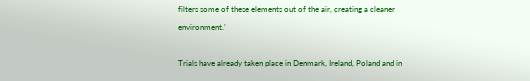filters some of these elements out of the air, creating a cleaner environment.’

Trials have already taken place in Denmark, Ireland, Poland and in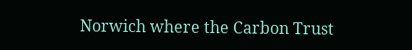Norwich where the Carbon Trust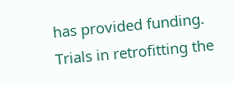has provided funding. Trials in retrofitting the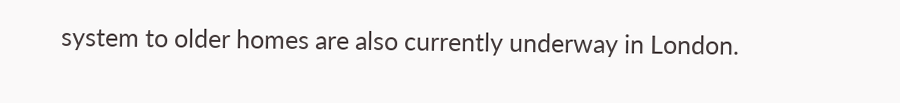system to older homes are also currently underway in London.